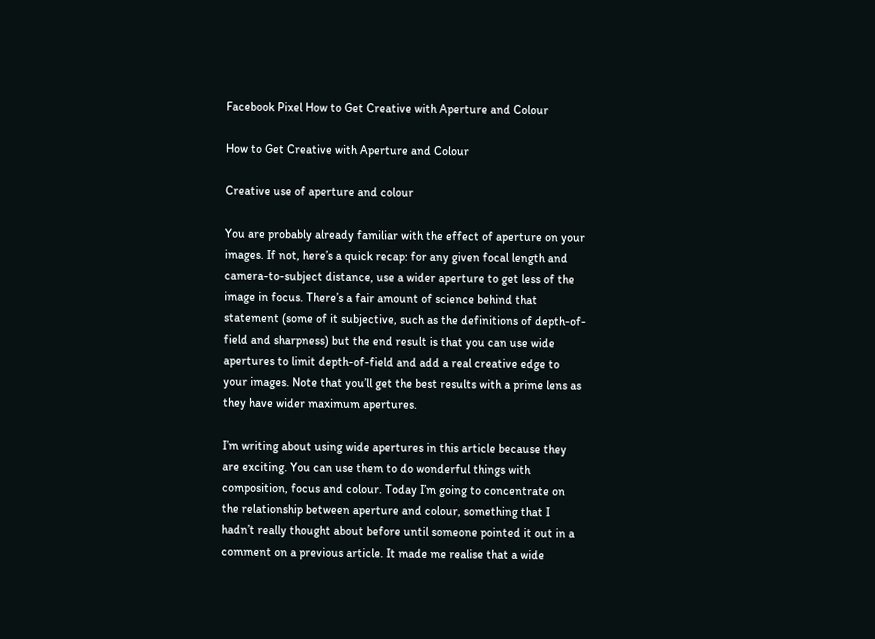Facebook Pixel How to Get Creative with Aperture and Colour

How to Get Creative with Aperture and Colour

Creative use of aperture and colour

You are probably already familiar with the effect of aperture on your images. If not, here’s a quick recap: for any given focal length and camera-to-subject distance, use a wider aperture to get less of the image in focus. There’s a fair amount of science behind that statement (some of it subjective, such as the definitions of depth-of-field and sharpness) but the end result is that you can use wide apertures to limit depth-of-field and add a real creative edge to your images. Note that you’ll get the best results with a prime lens as they have wider maximum apertures.

I’m writing about using wide apertures in this article because they are exciting. You can use them to do wonderful things with composition, focus and colour. Today I’m going to concentrate on the relationship between aperture and colour, something that I hadn’t really thought about before until someone pointed it out in a comment on a previous article. It made me realise that a wide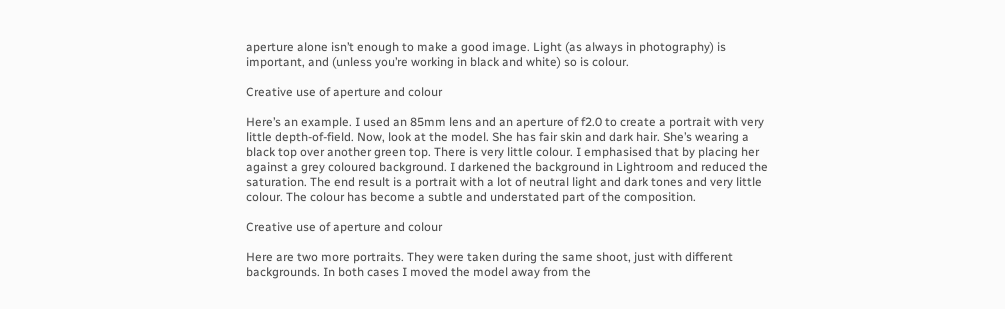aperture alone isn’t enough to make a good image. Light (as always in photography) is important, and (unless you’re working in black and white) so is colour.

Creative use of aperture and colour

Here’s an example. I used an 85mm lens and an aperture of f2.0 to create a portrait with very little depth-of-field. Now, look at the model. She has fair skin and dark hair. She’s wearing a black top over another green top. There is very little colour. I emphasised that by placing her against a grey coloured background. I darkened the background in Lightroom and reduced the saturation. The end result is a portrait with a lot of neutral light and dark tones and very little colour. The colour has become a subtle and understated part of the composition.

Creative use of aperture and colour

Here are two more portraits. They were taken during the same shoot, just with different backgrounds. In both cases I moved the model away from the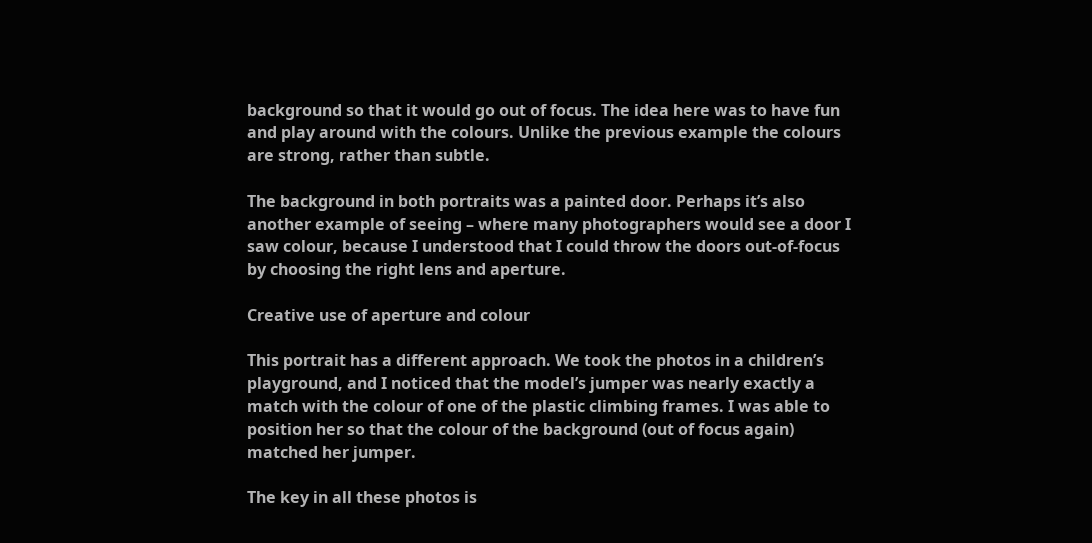background so that it would go out of focus. The idea here was to have fun and play around with the colours. Unlike the previous example the colours are strong, rather than subtle.

The background in both portraits was a painted door. Perhaps it’s also another example of seeing – where many photographers would see a door I saw colour, because I understood that I could throw the doors out-of-focus by choosing the right lens and aperture.

Creative use of aperture and colour

This portrait has a different approach. We took the photos in a children’s playground, and I noticed that the model’s jumper was nearly exactly a match with the colour of one of the plastic climbing frames. I was able to position her so that the colour of the background (out of focus again) matched her jumper.

The key in all these photos is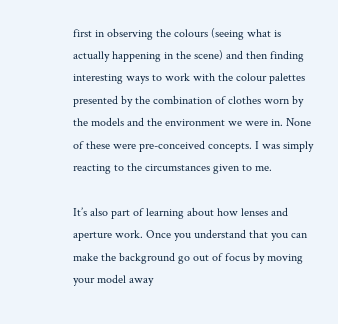first in observing the colours (seeing what is actually happening in the scene) and then finding interesting ways to work with the colour palettes presented by the combination of clothes worn by the models and the environment we were in. None of these were pre-conceived concepts. I was simply reacting to the circumstances given to me.

It’s also part of learning about how lenses and aperture work. Once you understand that you can make the background go out of focus by moving your model away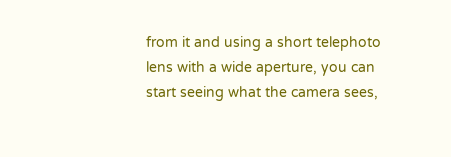from it and using a short telephoto lens with a wide aperture, you can start seeing what the camera sees,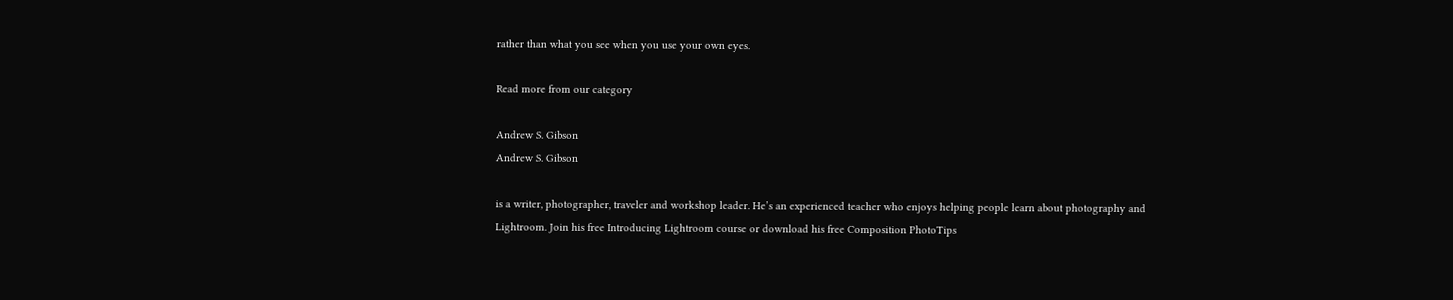rather than what you see when you use your own eyes.

Read more from our category

Andrew S. Gibson
Andrew S. Gibson

is a writer, photographer, traveler and workshop leader. He’s an experienced teacher who enjoys helping people learn about photography and Lightroom. Join his free Introducing Lightroom course or download his free Composition PhotoTips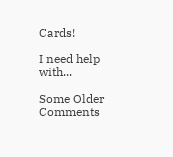Cards!

I need help with...

Some Older Comments